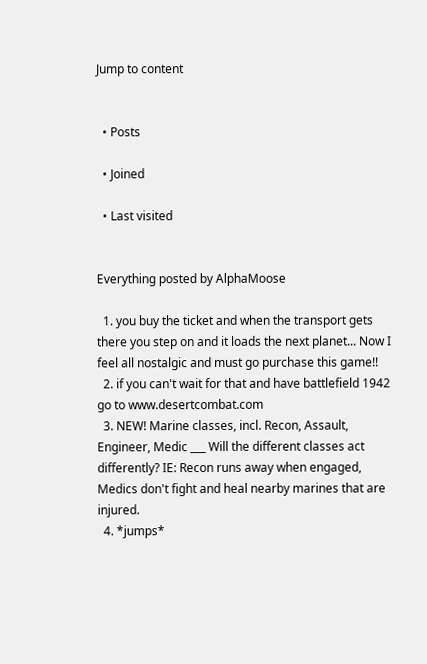Jump to content


  • Posts

  • Joined

  • Last visited


Everything posted by AlphaMoose

  1. you buy the ticket and when the transport gets there you step on and it loads the next planet... Now I feel all nostalgic and must go purchase this game!!
  2. if you can't wait for that and have battlefield 1942 go to www.desertcombat.com
  3. NEW! Marine classes, incl. Recon, Assault, Engineer, Medic ___ Will the different classes act differently? IE: Recon runs away when engaged, Medics don't fight and heal nearby marines that are injured.
  4. *jumps*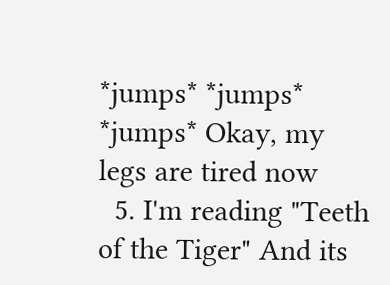*jumps* *jumps* *jumps* Okay, my legs are tired now
  5. I'm reading "Teeth of the Tiger" And its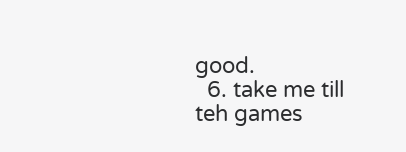good.
  6. take me till teh games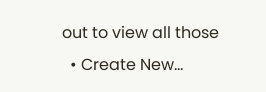out to view all those
  • Create New...